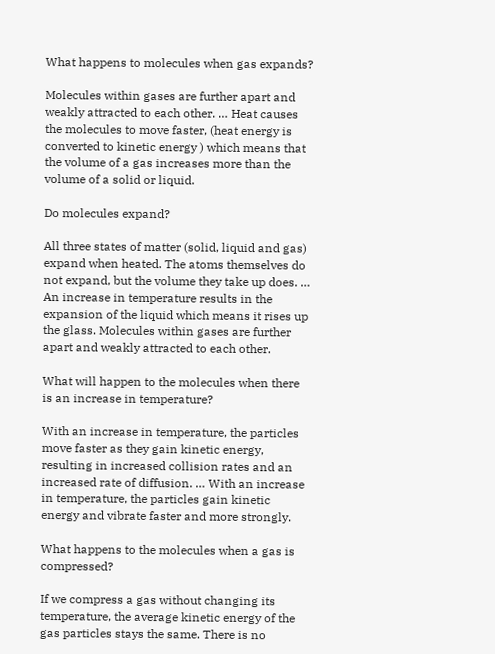What happens to molecules when gas expands?

Molecules within gases are further apart and weakly attracted to each other. … Heat causes the molecules to move faster, (heat energy is converted to kinetic energy ) which means that the volume of a gas increases more than the volume of a solid or liquid.

Do molecules expand?

All three states of matter (solid, liquid and gas) expand when heated. The atoms themselves do not expand, but the volume they take up does. … An increase in temperature results in the expansion of the liquid which means it rises up the glass. Molecules within gases are further apart and weakly attracted to each other.

What will happen to the molecules when there is an increase in temperature?

With an increase in temperature, the particles move faster as they gain kinetic energy, resulting in increased collision rates and an increased rate of diffusion. … With an increase in temperature, the particles gain kinetic energy and vibrate faster and more strongly.

What happens to the molecules when a gas is compressed?

If we compress a gas without changing its temperature, the average kinetic energy of the gas particles stays the same. There is no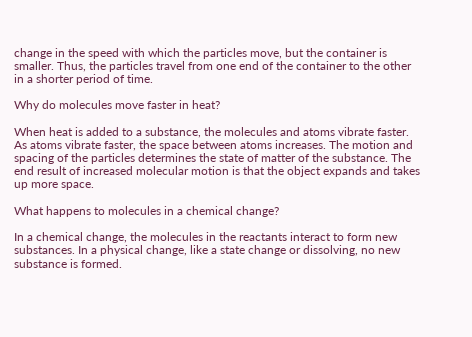change in the speed with which the particles move, but the container is smaller. Thus, the particles travel from one end of the container to the other in a shorter period of time.

Why do molecules move faster in heat?

When heat is added to a substance, the molecules and atoms vibrate faster. As atoms vibrate faster, the space between atoms increases. The motion and spacing of the particles determines the state of matter of the substance. The end result of increased molecular motion is that the object expands and takes up more space.

What happens to molecules in a chemical change?

In a chemical change, the molecules in the reactants interact to form new substances. In a physical change, like a state change or dissolving, no new substance is formed.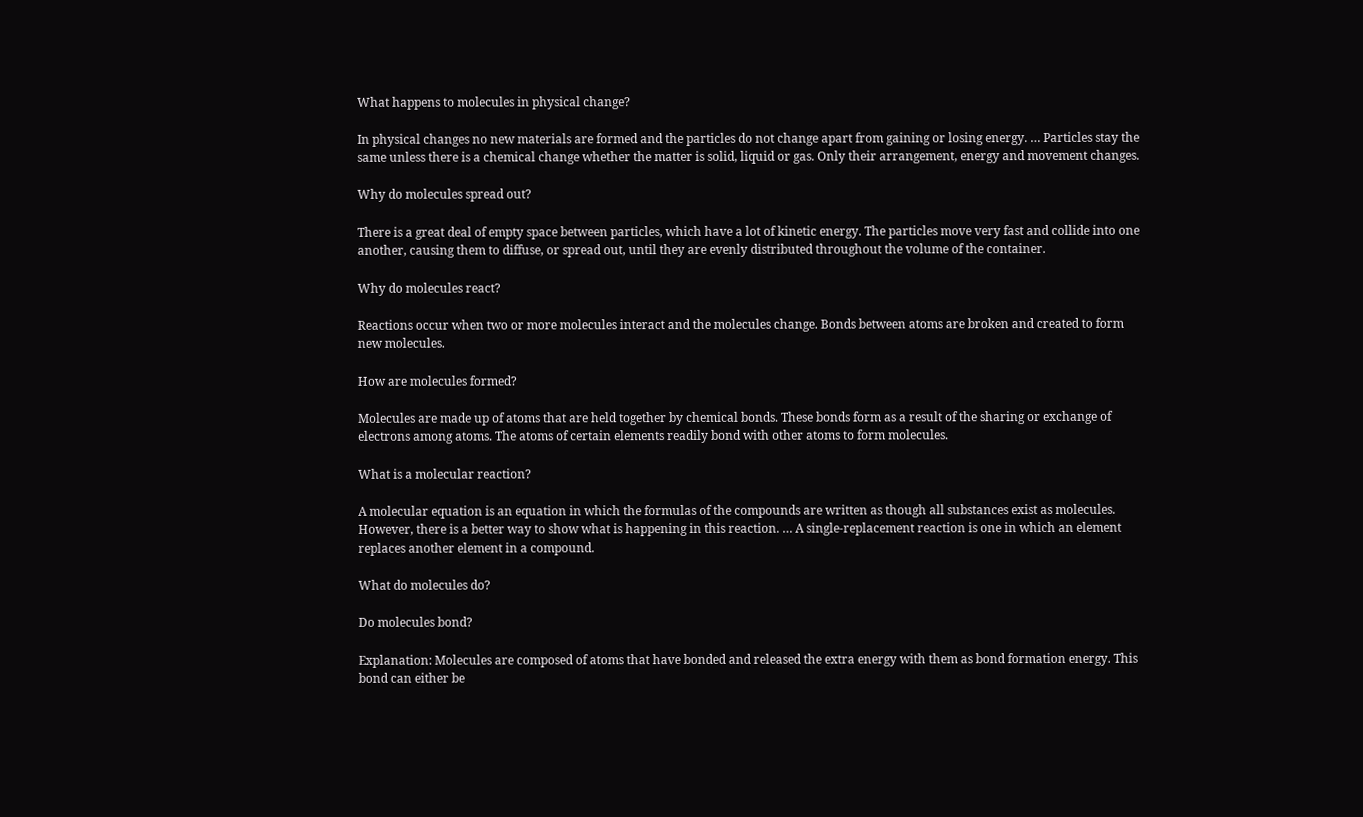What happens to molecules in physical change?

In physical changes no new materials are formed and the particles do not change apart from gaining or losing energy. … Particles stay the same unless there is a chemical change whether the matter is solid, liquid or gas. Only their arrangement, energy and movement changes.

Why do molecules spread out?

There is a great deal of empty space between particles, which have a lot of kinetic energy. The particles move very fast and collide into one another, causing them to diffuse, or spread out, until they are evenly distributed throughout the volume of the container.

Why do molecules react?

Reactions occur when two or more molecules interact and the molecules change. Bonds between atoms are broken and created to form new molecules.

How are molecules formed?

Molecules are made up of atoms that are held together by chemical bonds. These bonds form as a result of the sharing or exchange of electrons among atoms. The atoms of certain elements readily bond with other atoms to form molecules.

What is a molecular reaction?

A molecular equation is an equation in which the formulas of the compounds are written as though all substances exist as molecules. However, there is a better way to show what is happening in this reaction. … A single-replacement reaction is one in which an element replaces another element in a compound.

What do molecules do?

Do molecules bond?

Explanation: Molecules are composed of atoms that have bonded and released the extra energy with them as bond formation energy. This bond can either be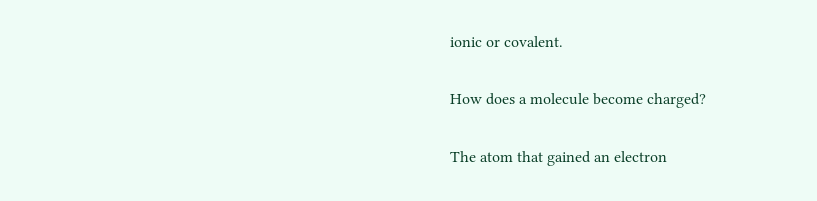ionic or covalent.

How does a molecule become charged?

The atom that gained an electron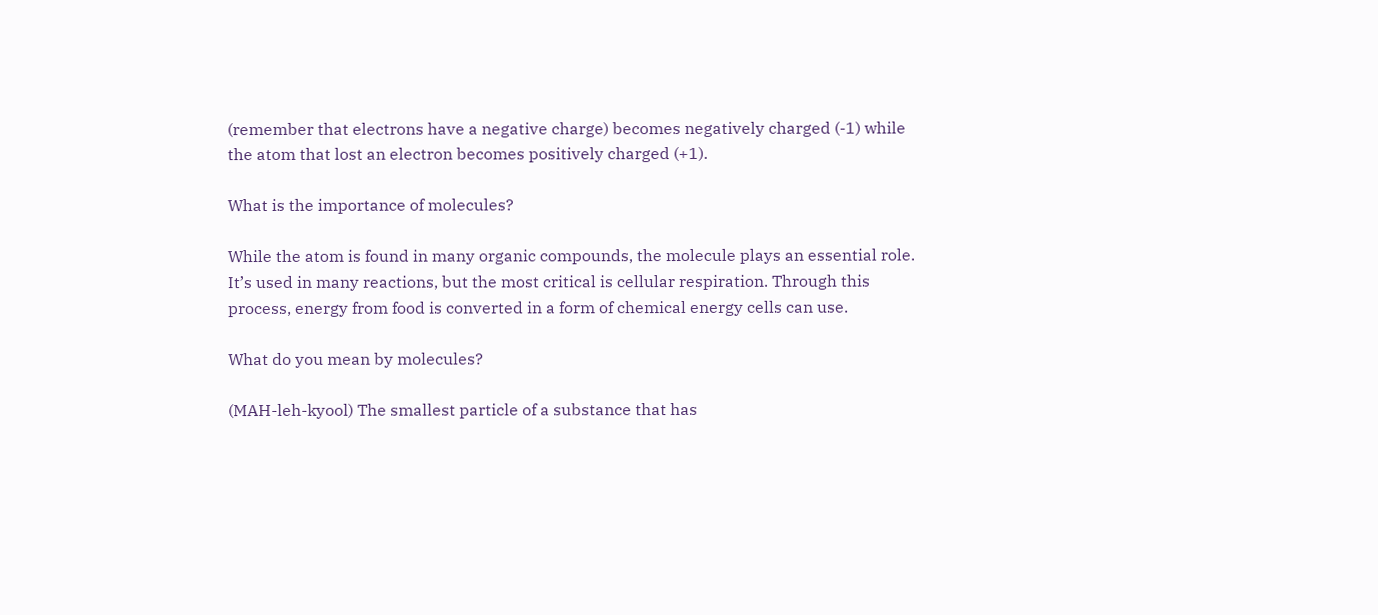(remember that electrons have a negative charge) becomes negatively charged (-1) while the atom that lost an electron becomes positively charged (+1).

What is the importance of molecules?

While the atom is found in many organic compounds, the molecule plays an essential role. It’s used in many reactions, but the most critical is cellular respiration. Through this process, energy from food is converted in a form of chemical energy cells can use.

What do you mean by molecules?

(MAH-leh-kyool) The smallest particle of a substance that has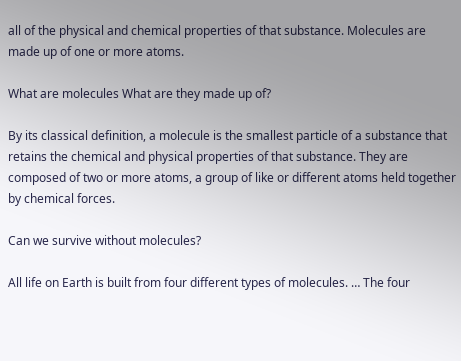all of the physical and chemical properties of that substance. Molecules are made up of one or more atoms.

What are molecules What are they made up of?

By its classical definition, a molecule is the smallest particle of a substance that retains the chemical and physical properties of that substance. They are composed of two or more atoms, a group of like or different atoms held together by chemical forces.

Can we survive without molecules?

All life on Earth is built from four different types of molecules. … The four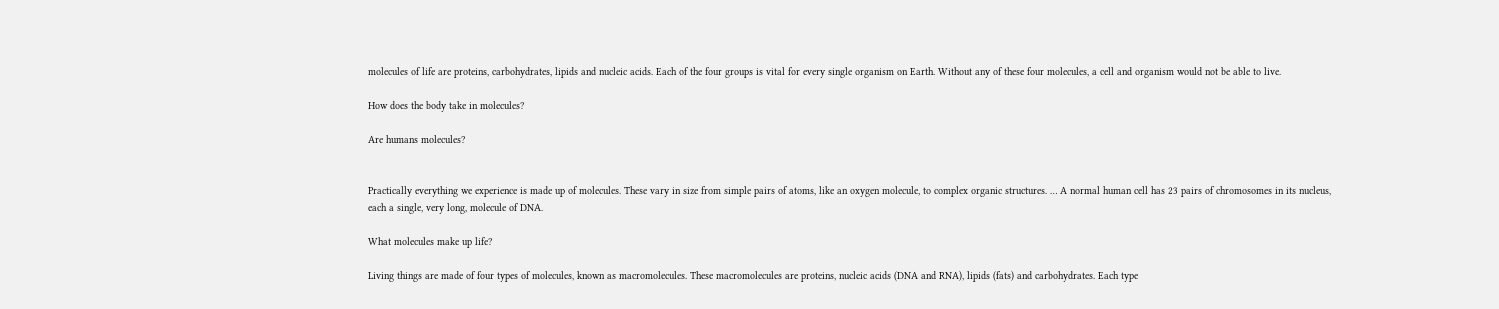molecules of life are proteins, carbohydrates, lipids and nucleic acids. Each of the four groups is vital for every single organism on Earth. Without any of these four molecules, a cell and organism would not be able to live.

How does the body take in molecules?

Are humans molecules?


Practically everything we experience is made up of molecules. These vary in size from simple pairs of atoms, like an oxygen molecule, to complex organic structures. … A normal human cell has 23 pairs of chromosomes in its nucleus, each a single, very long, molecule of DNA.

What molecules make up life?

Living things are made of four types of molecules, known as macromolecules. These macromolecules are proteins, nucleic acids (DNA and RNA), lipids (fats) and carbohydrates. Each type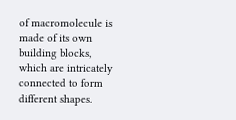of macromolecule is made of its own building blocks, which are intricately connected to form different shapes.